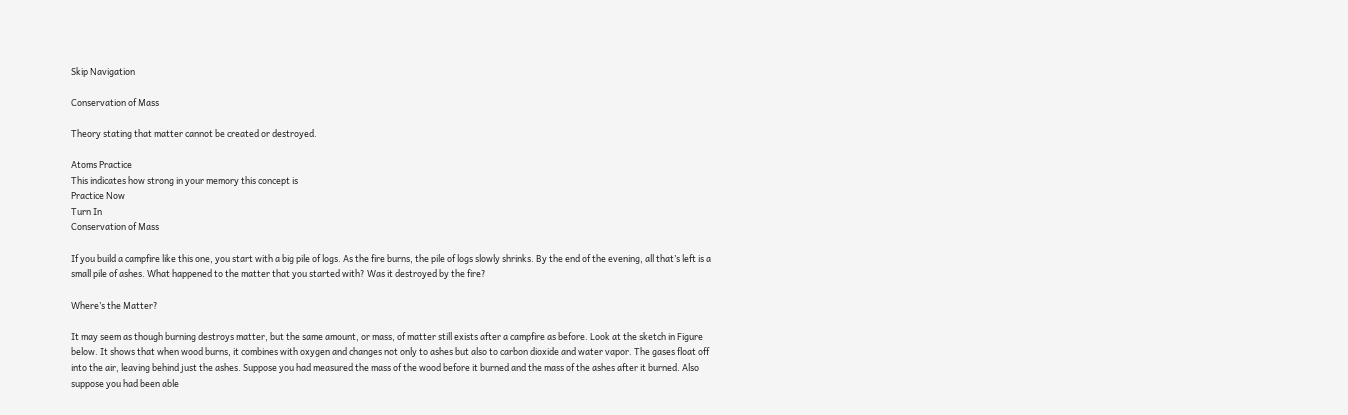Skip Navigation

Conservation of Mass

Theory stating that matter cannot be created or destroyed.

Atoms Practice
This indicates how strong in your memory this concept is
Practice Now
Turn In
Conservation of Mass

If you build a campfire like this one, you start with a big pile of logs. As the fire burns, the pile of logs slowly shrinks. By the end of the evening, all that’s left is a small pile of ashes. What happened to the matter that you started with? Was it destroyed by the fire?

Where’s the Matter?

It may seem as though burning destroys matter, but the same amount, or mass, of matter still exists after a campfire as before. Look at the sketch in Figure below. It shows that when wood burns, it combines with oxygen and changes not only to ashes but also to carbon dioxide and water vapor. The gases float off into the air, leaving behind just the ashes. Suppose you had measured the mass of the wood before it burned and the mass of the ashes after it burned. Also suppose you had been able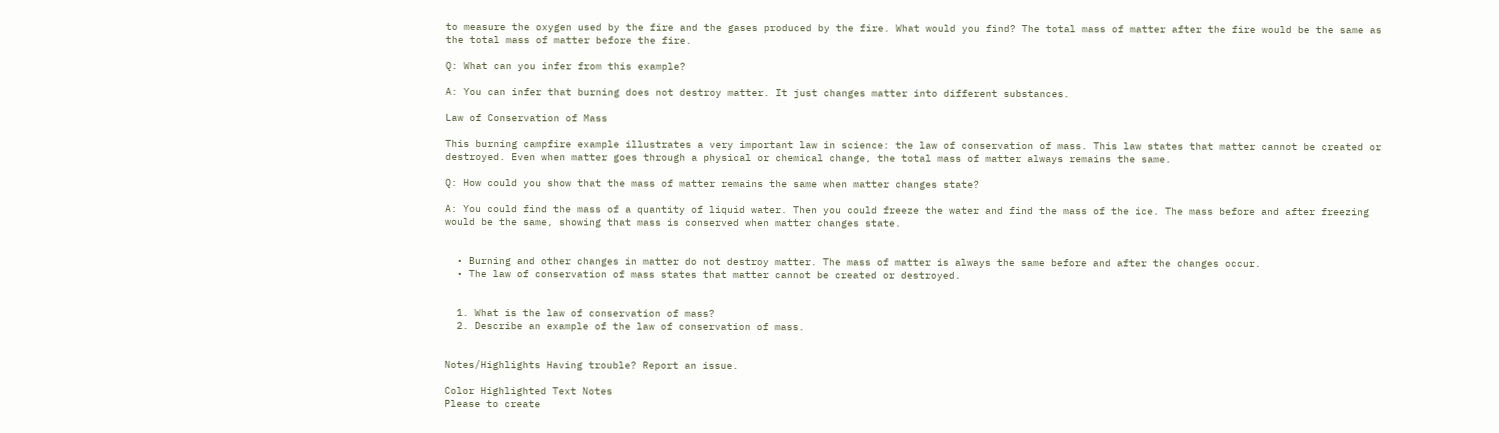to measure the oxygen used by the fire and the gases produced by the fire. What would you find? The total mass of matter after the fire would be the same as the total mass of matter before the fire.

Q: What can you infer from this example?

A: You can infer that burning does not destroy matter. It just changes matter into different substances.

Law of Conservation of Mass

This burning campfire example illustrates a very important law in science: the law of conservation of mass. This law states that matter cannot be created or destroyed. Even when matter goes through a physical or chemical change, the total mass of matter always remains the same.

Q: How could you show that the mass of matter remains the same when matter changes state?

A: You could find the mass of a quantity of liquid water. Then you could freeze the water and find the mass of the ice. The mass before and after freezing would be the same, showing that mass is conserved when matter changes state.


  • Burning and other changes in matter do not destroy matter. The mass of matter is always the same before and after the changes occur.
  • The law of conservation of mass states that matter cannot be created or destroyed.


  1. What is the law of conservation of mass?
  2. Describe an example of the law of conservation of mass.


Notes/Highlights Having trouble? Report an issue.

Color Highlighted Text Notes
Please to create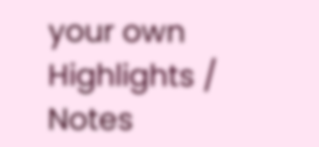your own Highlights / Notes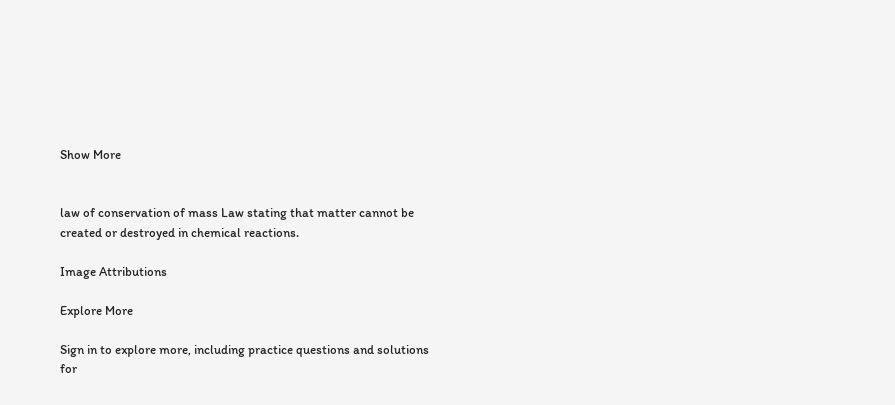Show More


law of conservation of mass Law stating that matter cannot be created or destroyed in chemical reactions.

Image Attributions

Explore More

Sign in to explore more, including practice questions and solutions for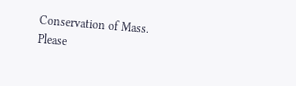Conservation of Mass.
Please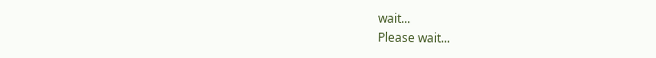wait...
Please wait...